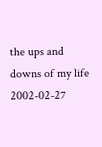the ups and downs of my life
2002-02-27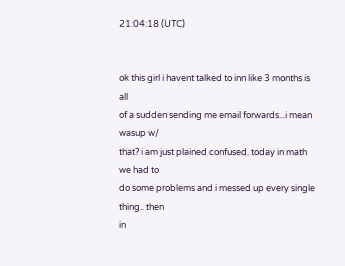21:04:18 (UTC)


ok this girl i havent talked to inn like 3 months is all
of a sudden sending me email forwards...i mean wasup w/
that? i am just plained confused. today in math we had to
do some problems and i messed up every single thing.. then
in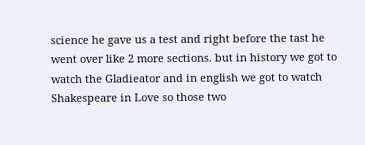science he gave us a test and right before the tast he
went over like 2 more sections. but in history we got to
watch the Gladieator and in english we got to watch
Shakespeare in Love so those two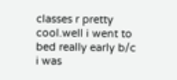classes r pretty
cool.well i went to bed really early b/c i was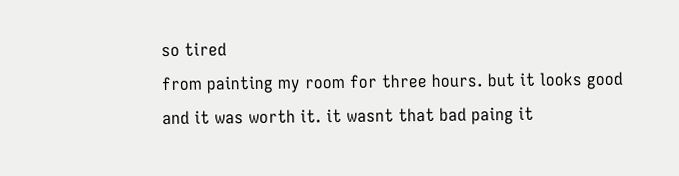so tired
from painting my room for three hours. but it looks good
and it was worth it. it wasnt that bad paing it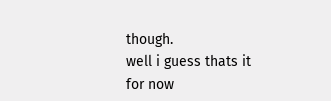though.
well i guess thats it for now